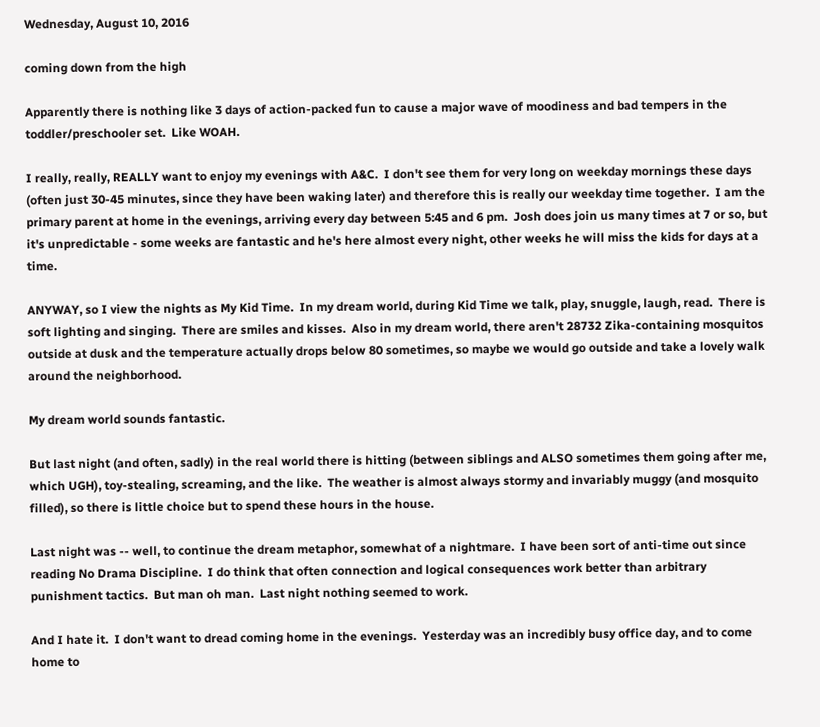Wednesday, August 10, 2016

coming down from the high

Apparently there is nothing like 3 days of action-packed fun to cause a major wave of moodiness and bad tempers in the toddler/preschooler set.  Like WOAH.

I really, really, REALLY want to enjoy my evenings with A&C.  I don't see them for very long on weekday mornings these days (often just 30-45 minutes, since they have been waking later) and therefore this is really our weekday time together.  I am the primary parent at home in the evenings, arriving every day between 5:45 and 6 pm.  Josh does join us many times at 7 or so, but it's unpredictable - some weeks are fantastic and he's here almost every night, other weeks he will miss the kids for days at a time.

ANYWAY, so I view the nights as My Kid Time.  In my dream world, during Kid Time we talk, play, snuggle, laugh, read.  There is soft lighting and singing.  There are smiles and kisses.  Also in my dream world, there aren't 28732 Zika-containing mosquitos outside at dusk and the temperature actually drops below 80 sometimes, so maybe we would go outside and take a lovely walk around the neighborhood.

My dream world sounds fantastic.

But last night (and often, sadly) in the real world there is hitting (between siblings and ALSO sometimes them going after me, which UGH), toy-stealing, screaming, and the like.  The weather is almost always stormy and invariably muggy (and mosquito filled), so there is little choice but to spend these hours in the house.

Last night was -- well, to continue the dream metaphor, somewhat of a nightmare.  I have been sort of anti-time out since reading No Drama Discipline.  I do think that often connection and logical consequences work better than arbitrary punishment tactics.  But man oh man.  Last night nothing seemed to work.

And I hate it.  I don't want to dread coming home in the evenings.  Yesterday was an incredibly busy office day, and to come home to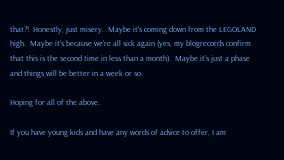that?!  Honestly, just misery.  Maybe it's coming down from the LEGOLAND high.  Maybe it's because we're all sick again (yes, my blogrecords confirm that this is the second time in less than a month).  Maybe it's just a phase and things will be better in a week or so.

Hoping for all of the above.

If you have young kids and have any words of advice to offer, I am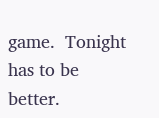game.  Tonight has to be better.